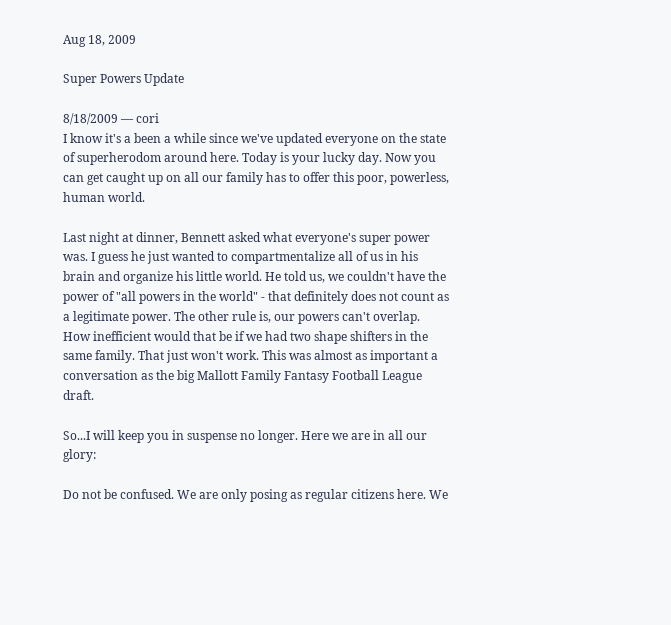Aug 18, 2009

Super Powers Update

8/18/2009 — cori
I know it's a been a while since we've updated everyone on the state of superherodom around here. Today is your lucky day. Now you can get caught up on all our family has to offer this poor, powerless, human world.

Last night at dinner, Bennett asked what everyone's super power was. I guess he just wanted to compartmentalize all of us in his brain and organize his little world. He told us, we couldn't have the power of "all powers in the world" - that definitely does not count as a legitimate power. The other rule is, our powers can't overlap. How inefficient would that be if we had two shape shifters in the same family. That just won't work. This was almost as important a conversation as the big Mallott Family Fantasy Football League draft.

So...I will keep you in suspense no longer. Here we are in all our glory:

Do not be confused. We are only posing as regular citizens here. We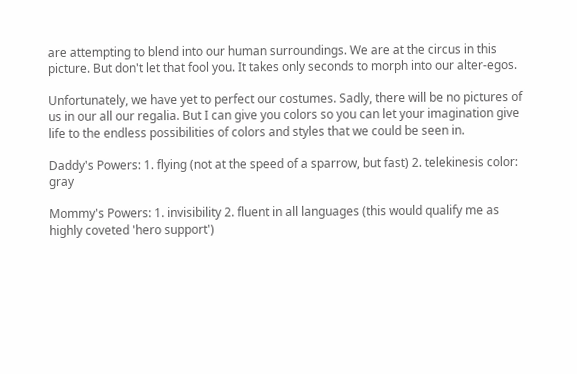are attempting to blend into our human surroundings. We are at the circus in this picture. But don't let that fool you. It takes only seconds to morph into our alter-egos.

Unfortunately, we have yet to perfect our costumes. Sadly, there will be no pictures of us in our all our regalia. But I can give you colors so you can let your imagination give life to the endless possibilities of colors and styles that we could be seen in.

Daddy's Powers: 1. flying (not at the speed of a sparrow, but fast) 2. telekinesis color: gray

Mommy's Powers: 1. invisibility 2. fluent in all languages (this would qualify me as highly coveted 'hero support')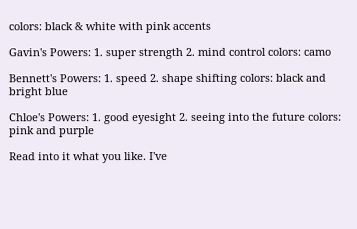colors: black & white with pink accents

Gavin's Powers: 1. super strength 2. mind control colors: camo

Bennett's Powers: 1. speed 2. shape shifting colors: black and bright blue

Chloe's Powers: 1. good eyesight 2. seeing into the future colors: pink and purple

Read into it what you like. I've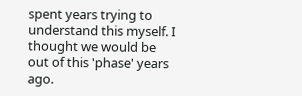spent years trying to understand this myself. I thought we would be out of this 'phase' years ago.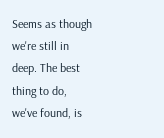Seems as though we're still in deep. The best thing to do, we've found, is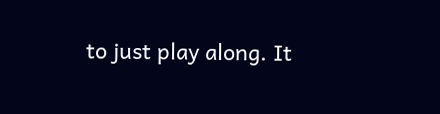to just play along. It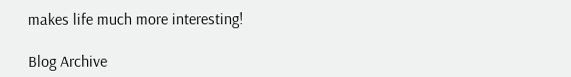makes life much more interesting!

Blog Archive